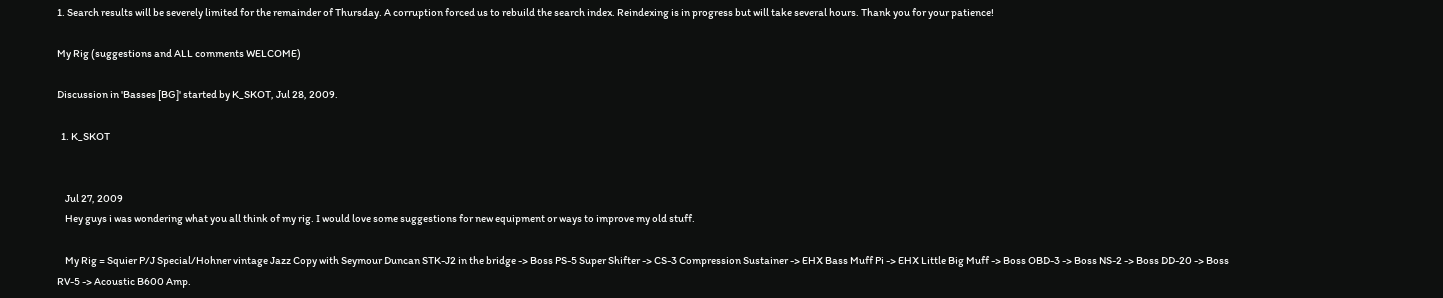1. Search results will be severely limited for the remainder of Thursday. A corruption forced us to rebuild the search index. Reindexing is in progress but will take several hours. Thank you for your patience!

My Rig (suggestions and ALL comments WELCOME)

Discussion in 'Basses [BG]' started by K_SKOT, Jul 28, 2009.

  1. K_SKOT


    Jul 27, 2009
    Hey guys i was wondering what you all think of my rig. I would love some suggestions for new equipment or ways to improve my old stuff.

    My Rig = Squier P/J Special/Hohner vintage Jazz Copy with Seymour Duncan STK-J2 in the bridge -> Boss PS-5 Super Shifter -> CS-3 Compression Sustainer -> EHX Bass Muff Pi -> EHX Little Big Muff -> Boss OBD-3 -> Boss NS-2 -> Boss DD-20 -> Boss RV-5 -> Acoustic B600 Amp.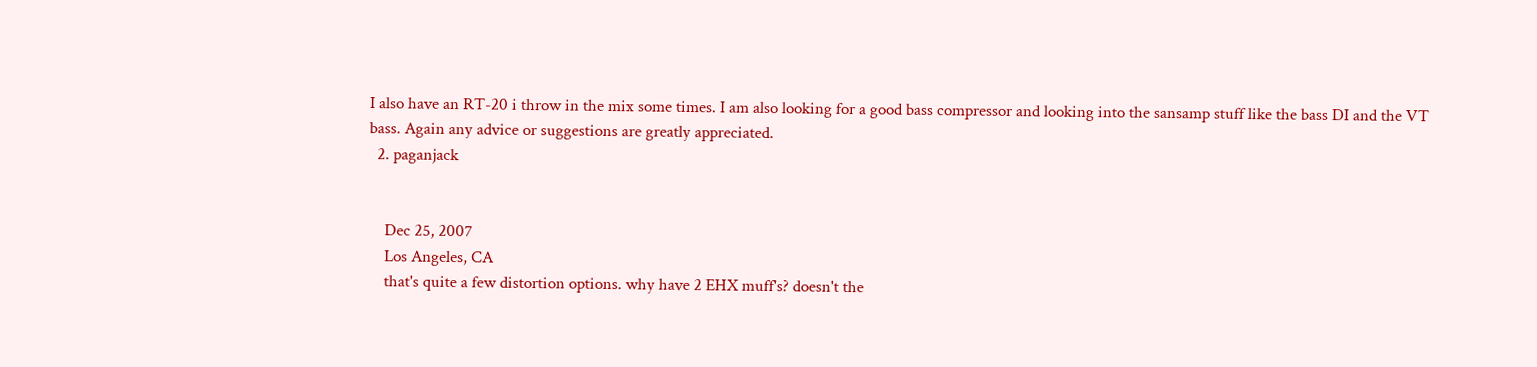I also have an RT-20 i throw in the mix some times. I am also looking for a good bass compressor and looking into the sansamp stuff like the bass DI and the VT bass. Again any advice or suggestions are greatly appreciated.
  2. paganjack


    Dec 25, 2007
    Los Angeles, CA
    that's quite a few distortion options. why have 2 EHX muff's? doesn't the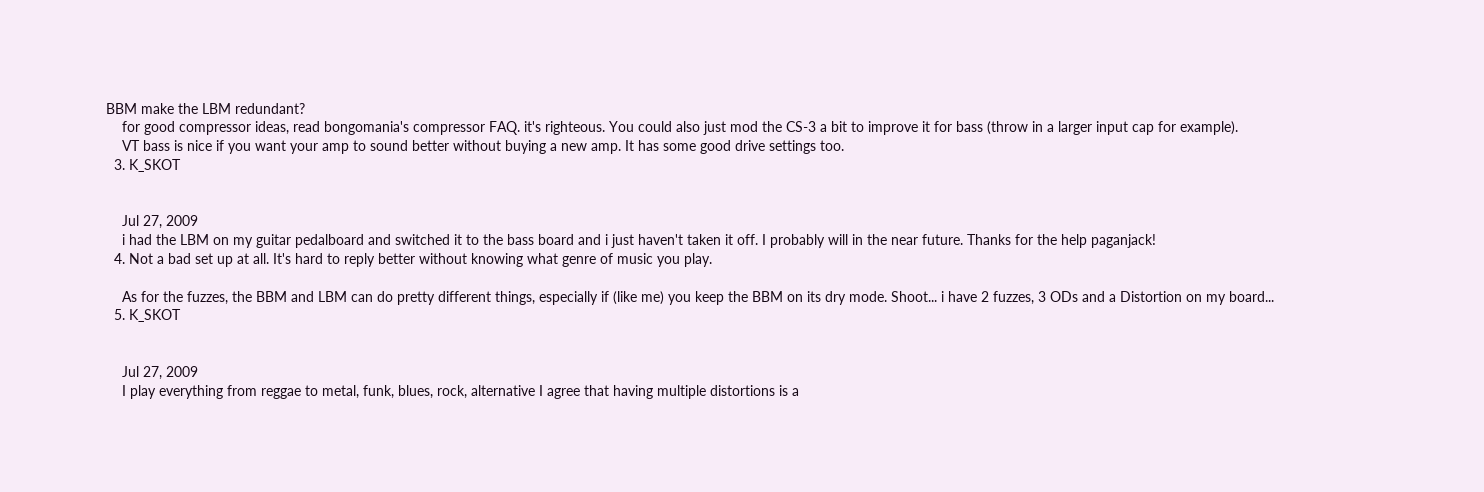BBM make the LBM redundant?
    for good compressor ideas, read bongomania's compressor FAQ. it's righteous. You could also just mod the CS-3 a bit to improve it for bass (throw in a larger input cap for example).
    VT bass is nice if you want your amp to sound better without buying a new amp. It has some good drive settings too.
  3. K_SKOT


    Jul 27, 2009
    i had the LBM on my guitar pedalboard and switched it to the bass board and i just haven't taken it off. I probably will in the near future. Thanks for the help paganjack!
  4. Not a bad set up at all. It's hard to reply better without knowing what genre of music you play.

    As for the fuzzes, the BBM and LBM can do pretty different things, especially if (like me) you keep the BBM on its dry mode. Shoot... i have 2 fuzzes, 3 ODs and a Distortion on my board...
  5. K_SKOT


    Jul 27, 2009
    I play everything from reggae to metal, funk, blues, rock, alternative I agree that having multiple distortions is a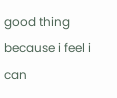good thing because i feel i can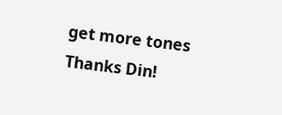get more tones Thanks Din!